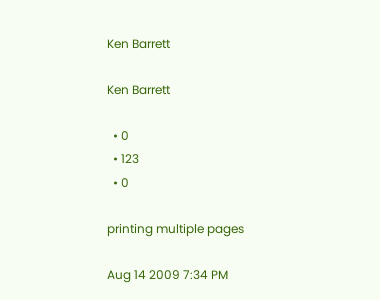Ken Barrett

Ken Barrett

  • 0
  • 123
  • 0

printing multiple pages

Aug 14 2009 7:34 PM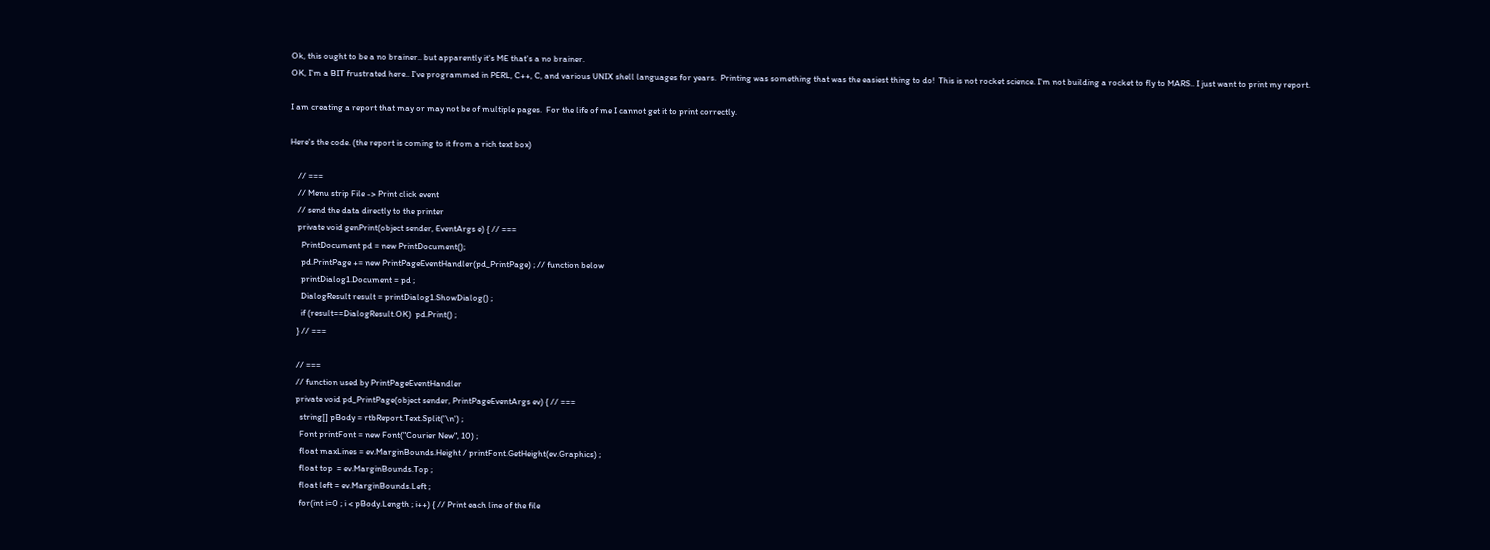Ok, this ought to be a no brainer.. but apparently it's ME that's a no brainer.
OK, I'm a BIT frustrated here.. I've programmed in PERL, C++, C, and various UNIX shell languages for years.  Printing was something that was the easiest thing to do!  This is not rocket science. I'm not building a rocket to fly to MARS.. I just want to print my report.

I am creating a report that may or may not be of multiple pages.  For the life of me I cannot get it to print correctly.

Here's the code. (the report is coming to it from a rich text box)

    // ===
    // Menu strip File -> Print click event
    // send the data directly to the printer
    private void genPrint(object sender, EventArgs e) { // ===
      PrintDocument pd = new PrintDocument();
      pd.PrintPage += new PrintPageEventHandler(pd_PrintPage) ; // function below
      printDialog1.Document = pd ;
      DialogResult result = printDialog1.ShowDialog() ;
      if (result==DialogResult.OK)  pd.Print() ;
    } // ===

    // ===
    // function used by PrintPageEventHandler
    private void pd_PrintPage(object sender, PrintPageEventArgs ev) { // ===
      string[] pBody = rtbReport.Text.Split('\n') ;
      Font printFont = new Font("Courier New", 10) ;
      float maxLines = ev.MarginBounds.Height / printFont.GetHeight(ev.Graphics) ;
      float top  = ev.MarginBounds.Top ;
      float left = ev.MarginBounds.Left ;
      for(int i=0 ; i < pBody.Length ; i++) { // Print each line of the file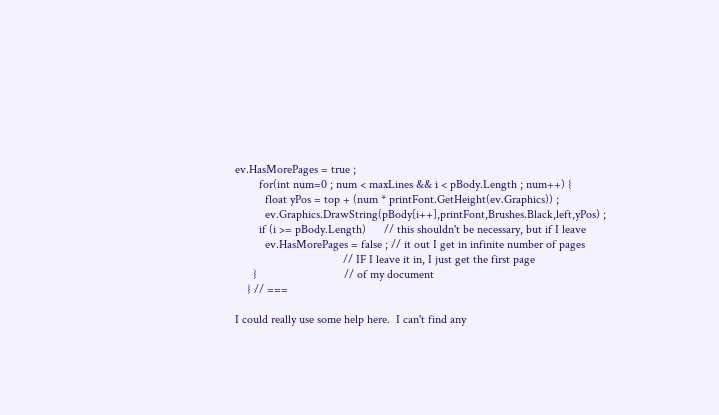ev.HasMorePages = true ;
        for(int num=0 ; num < maxLines && i < pBody.Length ; num++) {
          float yPos = top + (num * printFont.GetHeight(ev.Graphics)) ;
          ev.Graphics.DrawString(pBody[i++],printFont,Brushes.Black,left,yPos) ;
        if (i >= pBody.Length)      // this shouldn't be necessary, but if I leave
          ev.HasMorePages = false ; // it out I get in infinite number of pages
                                    // IF I leave it in, I just get the first page
      }                             // of my document
    } // ===

I could really use some help here.  I can't find any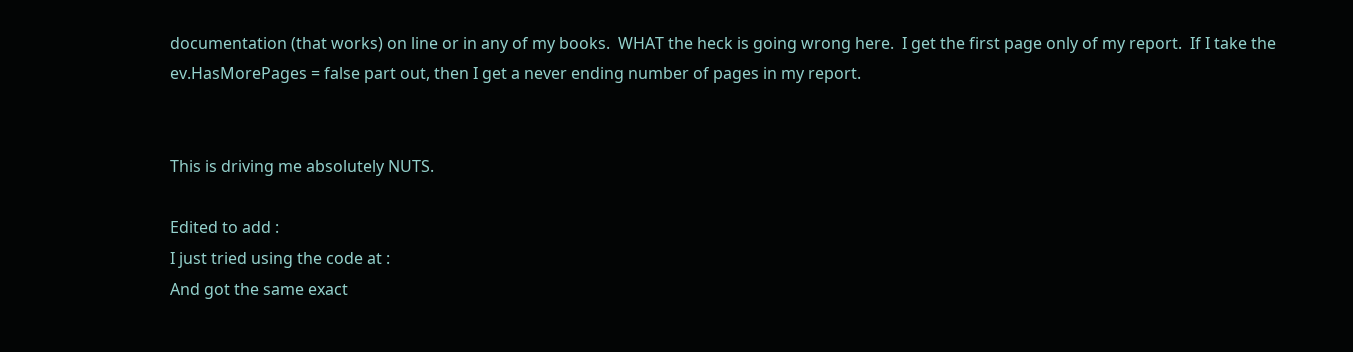documentation (that works) on line or in any of my books.  WHAT the heck is going wrong here.  I get the first page only of my report.  If I take the ev.HasMorePages = false part out, then I get a never ending number of pages in my report.


This is driving me absolutely NUTS.

Edited to add :
I just tried using the code at :
And got the same exact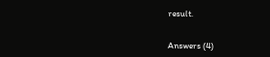result.


Answers (4)